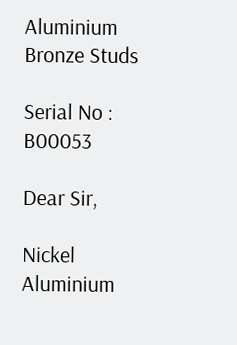Aluminium Bronze Studs

Serial No : B00053

Dear Sir,

Nickel Aluminium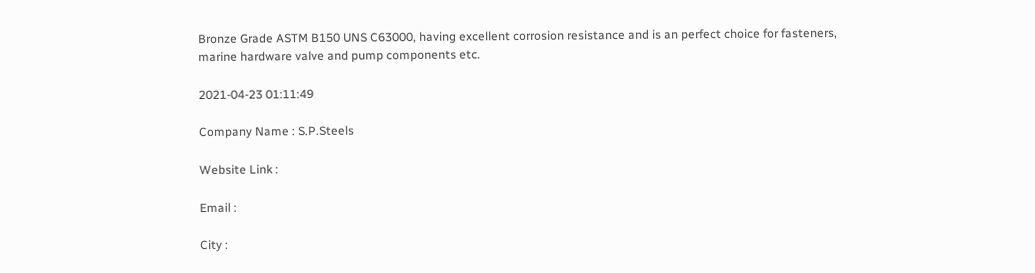Bronze Grade ASTM B150 UNS C63000, having excellent corrosion resistance and is an perfect choice for fasteners, marine hardware valve and pump components etc.

2021-04-23 01:11:49

Company Name : S.P.Steels

Website Link :

Email :

City :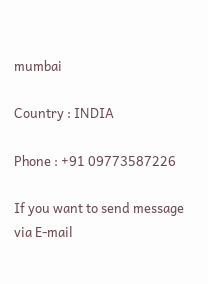mumbai

Country : INDIA

Phone : +91 09773587226

If you want to send message via E-mail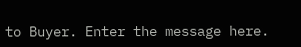to Buyer. Enter the message here.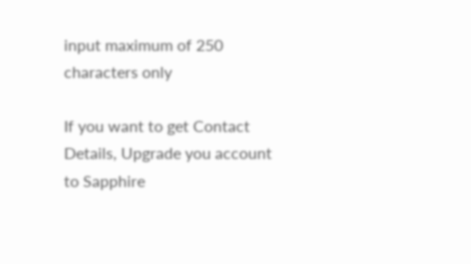input maximum of 250 characters only

If you want to get Contact Details, Upgrade you account to Sapphire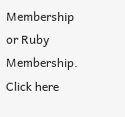Membership or Ruby Membership. Click here